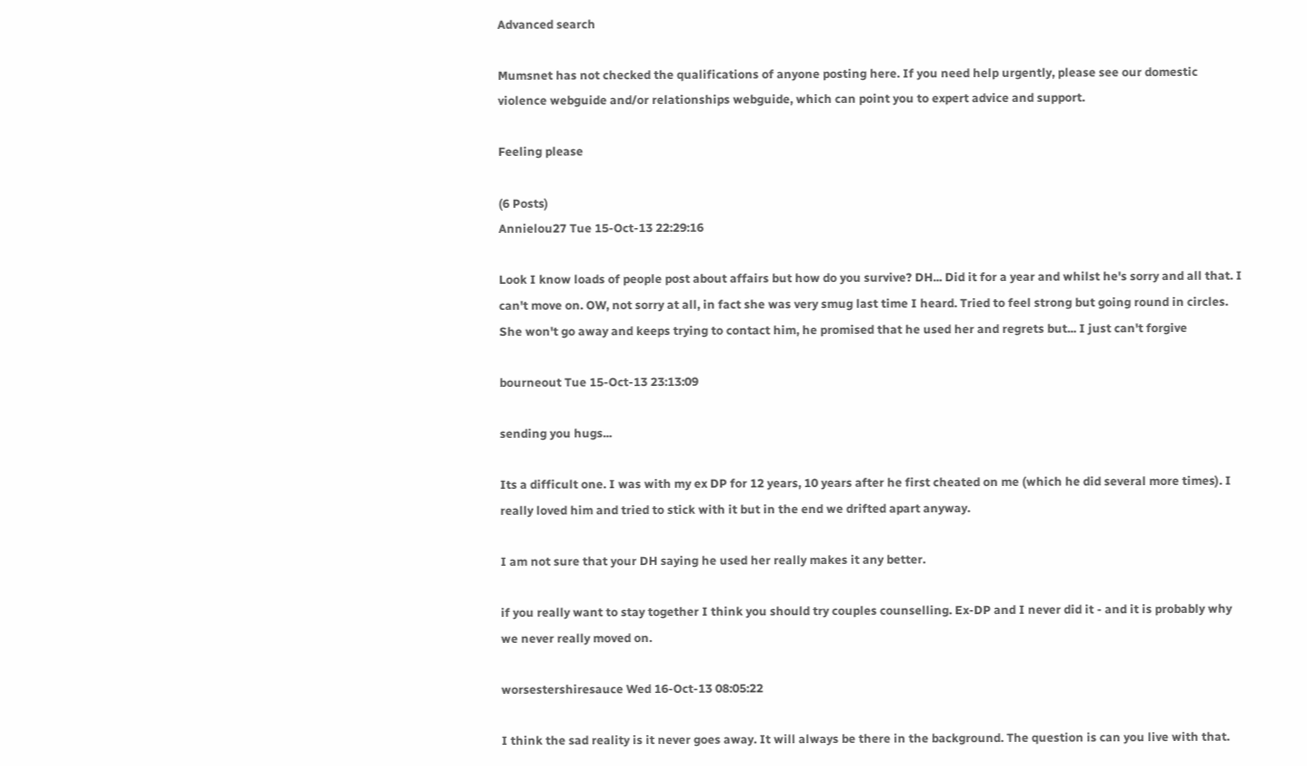Advanced search

Mumsnet has not checked the qualifications of anyone posting here. If you need help urgently, please see our domestic violence webguide and/or relationships webguide, which can point you to expert advice and support.

Feeling please

(6 Posts)
Annielou27 Tue 15-Oct-13 22:29:16

Look I know loads of people post about affairs but how do you survive? DH... Did it for a year and whilst he's sorry and all that. I can't move on. OW, not sorry at all, in fact she was very smug last time I heard. Tried to feel strong but going round in circles. She won't go away and keeps trying to contact him, he promised that he used her and regrets but... I just can't forgive

bourneout Tue 15-Oct-13 23:13:09

sending you hugs...

Its a difficult one. I was with my ex DP for 12 years, 10 years after he first cheated on me (which he did several more times). I really loved him and tried to stick with it but in the end we drifted apart anyway.

I am not sure that your DH saying he used her really makes it any better.

if you really want to stay together I think you should try couples counselling. Ex-DP and I never did it - and it is probably why we never really moved on.

worsestershiresauce Wed 16-Oct-13 08:05:22

I think the sad reality is it never goes away. It will always be there in the background. The question is can you live with that.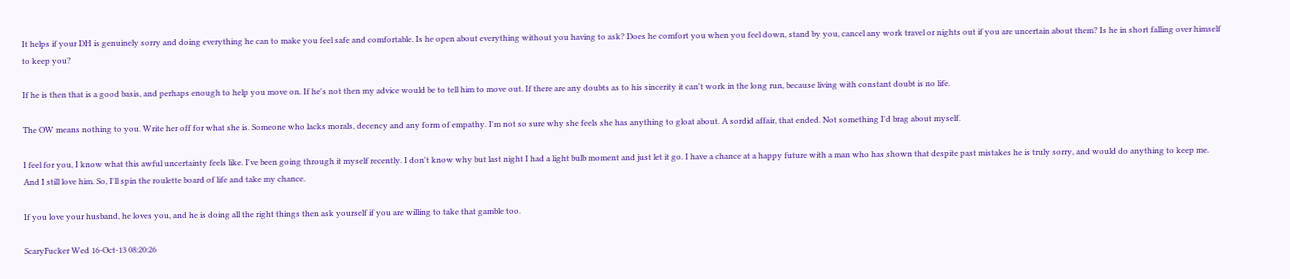It helps if your DH is genuinely sorry and doing everything he can to make you feel safe and comfortable. Is he open about everything without you having to ask? Does he comfort you when you feel down, stand by you, cancel any work travel or nights out if you are uncertain about them? Is he in short falling over himself to keep you?

If he is then that is a good basis, and perhaps enough to help you move on. If he's not then my advice would be to tell him to move out. If there are any doubts as to his sincerity it can't work in the long run, because living with constant doubt is no life.

The OW means nothing to you. Write her off for what she is. Someone who lacks morals, decency and any form of empathy. I'm not so sure why she feels she has anything to gloat about. A sordid affair, that ended. Not something I'd brag about myself.

I feel for you, I know what this awful uncertainty feels like. I've been going through it myself recently. I don't know why but last night I had a light bulb moment and just let it go. I have a chance at a happy future with a man who has shown that despite past mistakes he is truly sorry, and would do anything to keep me. And I still love him. So, I'll spin the roulette board of life and take my chance.

If you love your husband, he loves you, and he is doing all the right things then ask yourself if you are willing to take that gamble too.

ScaryFucker Wed 16-Oct-13 08:20:26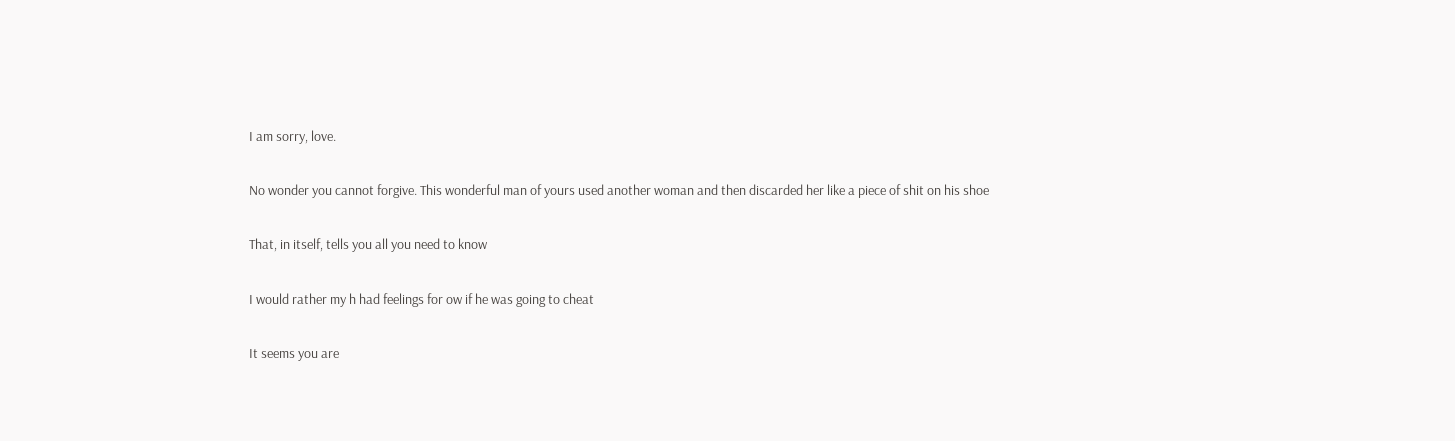I am sorry, love.

No wonder you cannot forgive. This wonderful man of yours used another woman and then discarded her like a piece of shit on his shoe

That, in itself, tells you all you need to know

I would rather my h had feelings for ow if he was going to cheat

It seems you are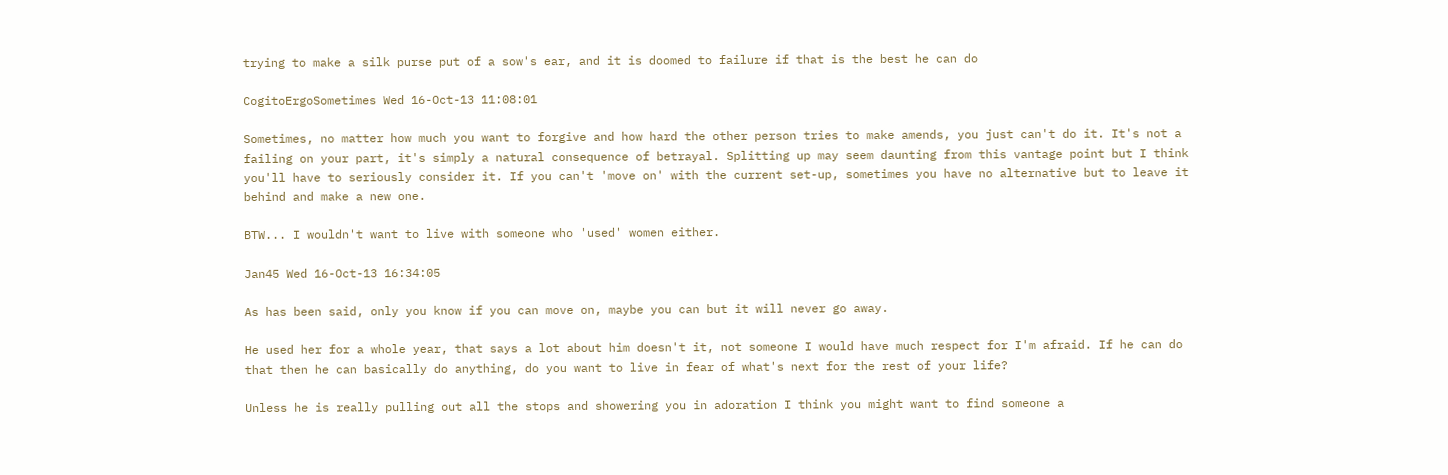trying to make a silk purse put of a sow's ear, and it is doomed to failure if that is the best he can do

CogitoErgoSometimes Wed 16-Oct-13 11:08:01

Sometimes, no matter how much you want to forgive and how hard the other person tries to make amends, you just can't do it. It's not a failing on your part, it's simply a natural consequence of betrayal. Splitting up may seem daunting from this vantage point but I think you'll have to seriously consider it. If you can't 'move on' with the current set-up, sometimes you have no alternative but to leave it behind and make a new one.

BTW... I wouldn't want to live with someone who 'used' women either.

Jan45 Wed 16-Oct-13 16:34:05

As has been said, only you know if you can move on, maybe you can but it will never go away.

He used her for a whole year, that says a lot about him doesn't it, not someone I would have much respect for I'm afraid. If he can do that then he can basically do anything, do you want to live in fear of what's next for the rest of your life?

Unless he is really pulling out all the stops and showering you in adoration I think you might want to find someone a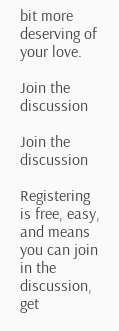bit more deserving of your love.

Join the discussion

Join the discussion

Registering is free, easy, and means you can join in the discussion, get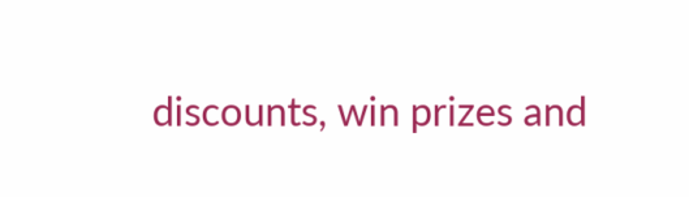discounts, win prizes and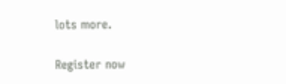lots more.

Register now